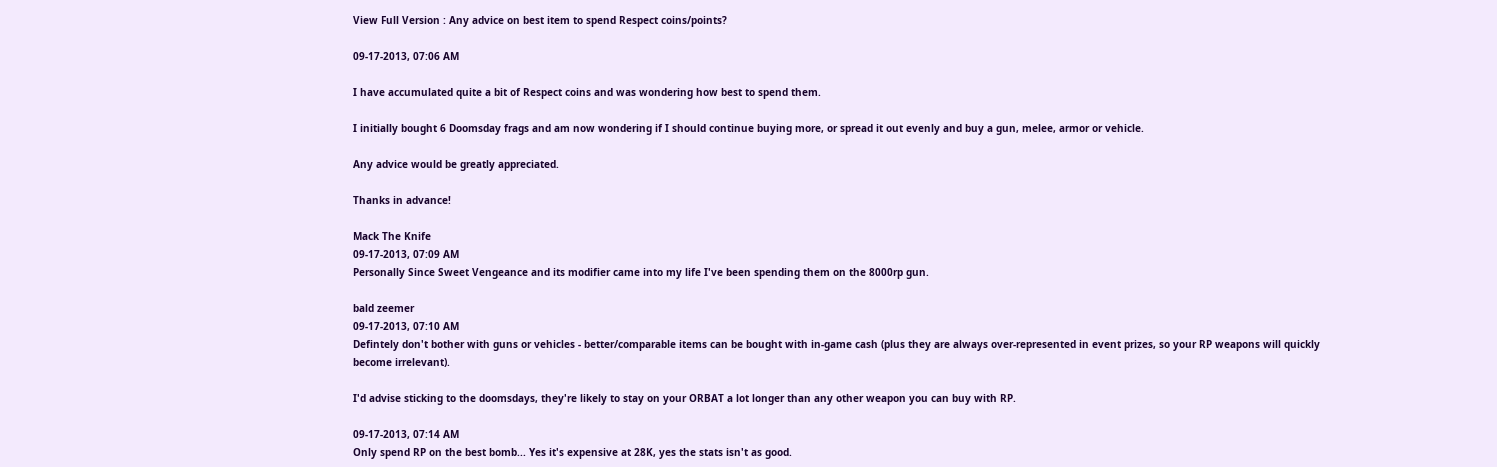View Full Version : Any advice on best item to spend Respect coins/points?

09-17-2013, 07:06 AM

I have accumulated quite a bit of Respect coins and was wondering how best to spend them.

I initially bought 6 Doomsday frags and am now wondering if I should continue buying more, or spread it out evenly and buy a gun, melee, armor or vehicle.

Any advice would be greatly appreciated.

Thanks in advance!

Mack The Knife
09-17-2013, 07:09 AM
Personally Since Sweet Vengeance and its modifier came into my life I've been spending them on the 8000rp gun.

bald zeemer
09-17-2013, 07:10 AM
Defintely don't bother with guns or vehicles - better/comparable items can be bought with in-game cash (plus they are always over-represented in event prizes, so your RP weapons will quickly become irrelevant).

I'd advise sticking to the doomsdays, they're likely to stay on your ORBAT a lot longer than any other weapon you can buy with RP.

09-17-2013, 07:14 AM
Only spend RP on the best bomb... Yes it's expensive at 28K, yes the stats isn't as good.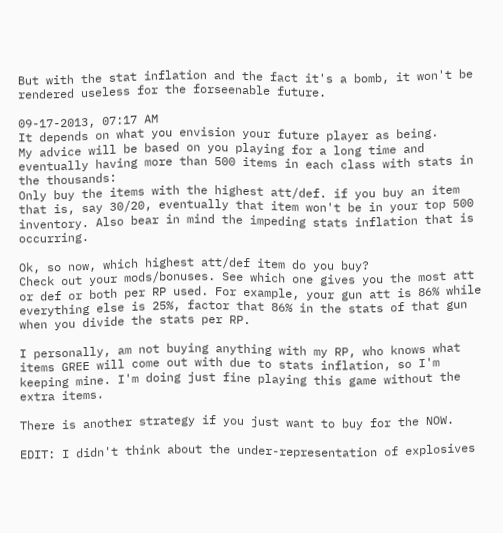But with the stat inflation and the fact it's a bomb, it won't be rendered useless for the forseenable future.

09-17-2013, 07:17 AM
It depends on what you envision your future player as being.
My advice will be based on you playing for a long time and eventually having more than 500 items in each class with stats in the thousands:
Only buy the items with the highest att/def. if you buy an item that is, say 30/20, eventually that item won't be in your top 500 inventory. Also bear in mind the impeding stats inflation that is occurring.

Ok, so now, which highest att/def item do you buy?
Check out your mods/bonuses. See which one gives you the most att or def or both per RP used. For example, your gun att is 86% while everything else is 25%, factor that 86% in the stats of that gun when you divide the stats per RP.

I personally, am not buying anything with my RP, who knows what items GREE will come out with due to stats inflation, so I'm keeping mine. I'm doing just fine playing this game without the extra items.

There is another strategy if you just want to buy for the NOW.

EDIT: I didn't think about the under-representation of explosives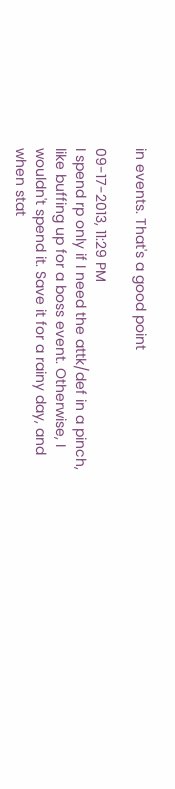in events. That's a good point

09-17-2013, 11:29 PM
I spend rp only if I need the attk/def in a pinch, like buffing up for a boss event. Otherwise, I wouldn't spend it. Save it for a rainy day, and when stat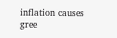inflation causes gree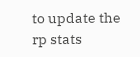to update the rp stats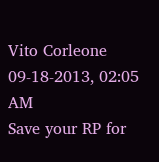Vito Corleone
09-18-2013, 02:05 AM
Save your RP for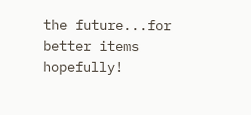the future...for better items hopefully!